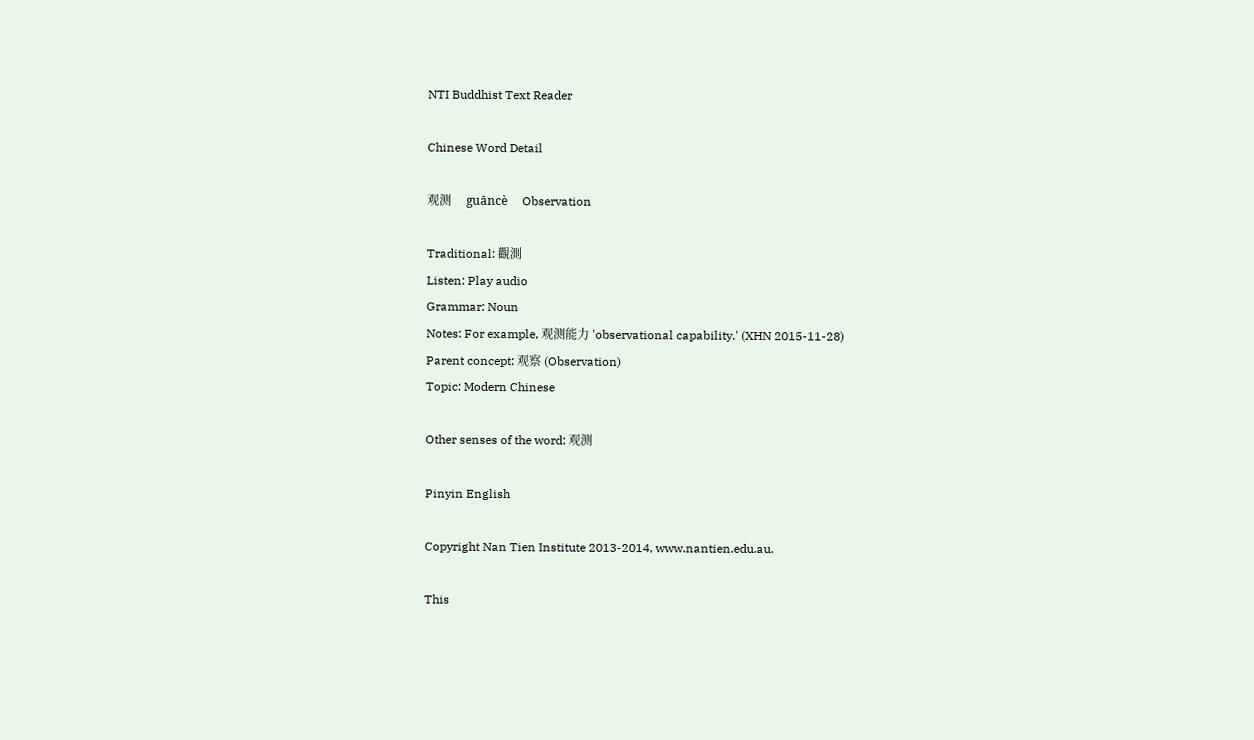NTI Buddhist Text Reader

Chinese Word Detail

观测     guāncè     Observation

Traditional: 觀測
Listen: Play audio
Grammar: Noun
Notes: For example, 观测能力 'observational capability.' (XHN 2015-11-28)
Parent concept: 观察 (Observation)
Topic: Modern Chinese

Other senses of the word: 观测

Pinyin English

Copyright Nan Tien Institute 2013-2014, www.nantien.edu.au.

This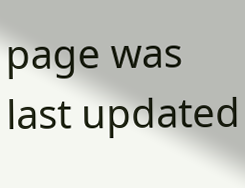page was last updated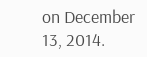on December 13, 2014.